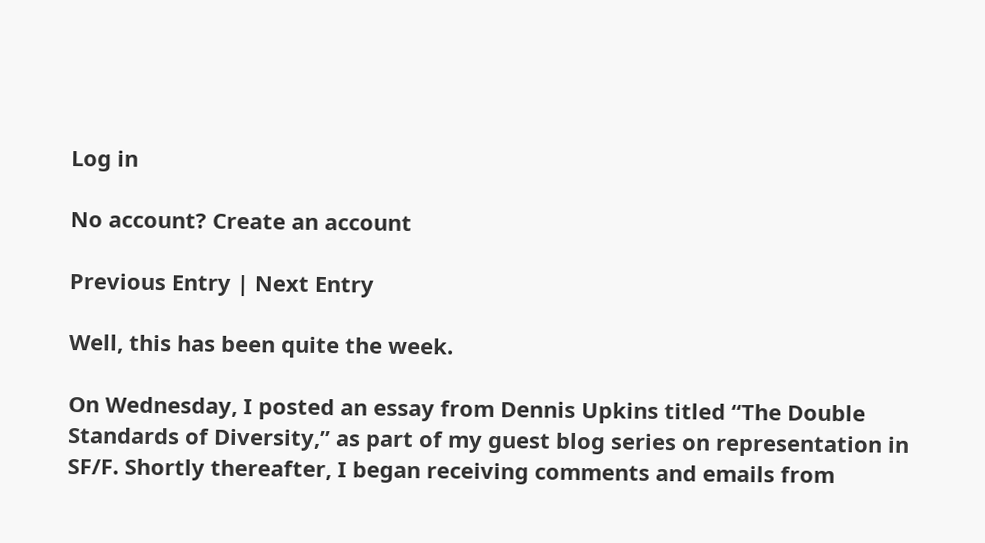Log in

No account? Create an account

Previous Entry | Next Entry

Well, this has been quite the week.

On Wednesday, I posted an essay from Dennis Upkins titled “The Double Standards of Diversity,” as part of my guest blog series on representation in SF/F. Shortly thereafter, I began receiving comments and emails from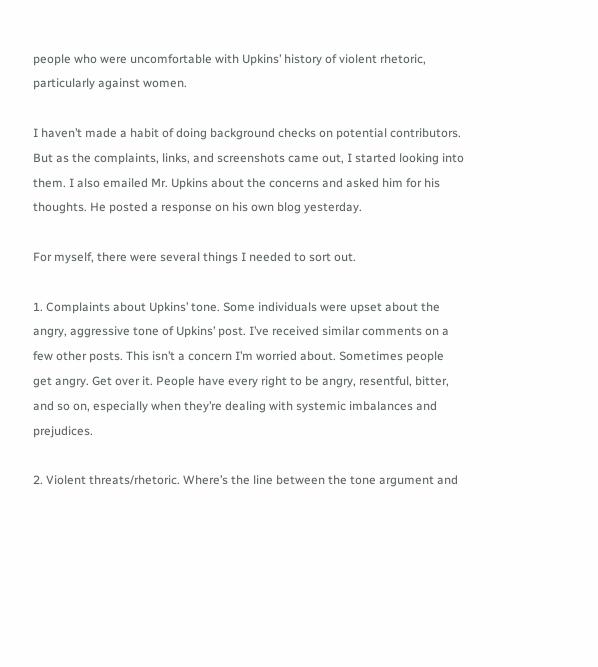people who were uncomfortable with Upkins’ history of violent rhetoric, particularly against women.

I haven’t made a habit of doing background checks on potential contributors. But as the complaints, links, and screenshots came out, I started looking into them. I also emailed Mr. Upkins about the concerns and asked him for his thoughts. He posted a response on his own blog yesterday.

For myself, there were several things I needed to sort out.

1. Complaints about Upkins’ tone. Some individuals were upset about the angry, aggressive tone of Upkins’ post. I’ve received similar comments on a few other posts. This isn’t a concern I’m worried about. Sometimes people get angry. Get over it. People have every right to be angry, resentful, bitter, and so on, especially when they’re dealing with systemic imbalances and prejudices.

2. Violent threats/rhetoric. Where’s the line between the tone argument and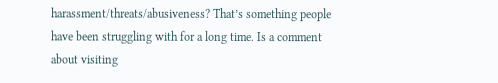harassment/threats/abusiveness? That’s something people have been struggling with for a long time. Is a comment about visiting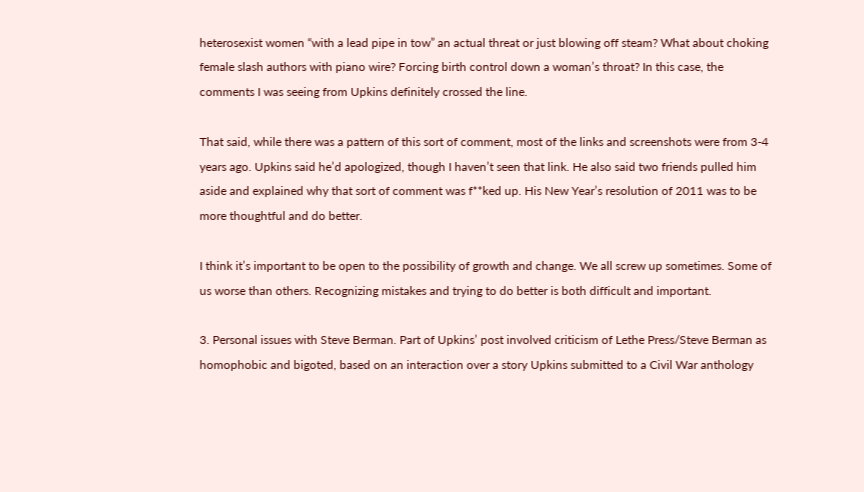heterosexist women “with a lead pipe in tow” an actual threat or just blowing off steam? What about choking female slash authors with piano wire? Forcing birth control down a woman’s throat? In this case, the comments I was seeing from Upkins definitely crossed the line.

That said, while there was a pattern of this sort of comment, most of the links and screenshots were from 3-4 years ago. Upkins said he’d apologized, though I haven’t seen that link. He also said two friends pulled him aside and explained why that sort of comment was f**ked up. His New Year’s resolution of 2011 was to be more thoughtful and do better.

I think it’s important to be open to the possibility of growth and change. We all screw up sometimes. Some of us worse than others. Recognizing mistakes and trying to do better is both difficult and important.

3. Personal issues with Steve Berman. Part of Upkins’ post involved criticism of Lethe Press/Steve Berman as homophobic and bigoted, based on an interaction over a story Upkins submitted to a Civil War anthology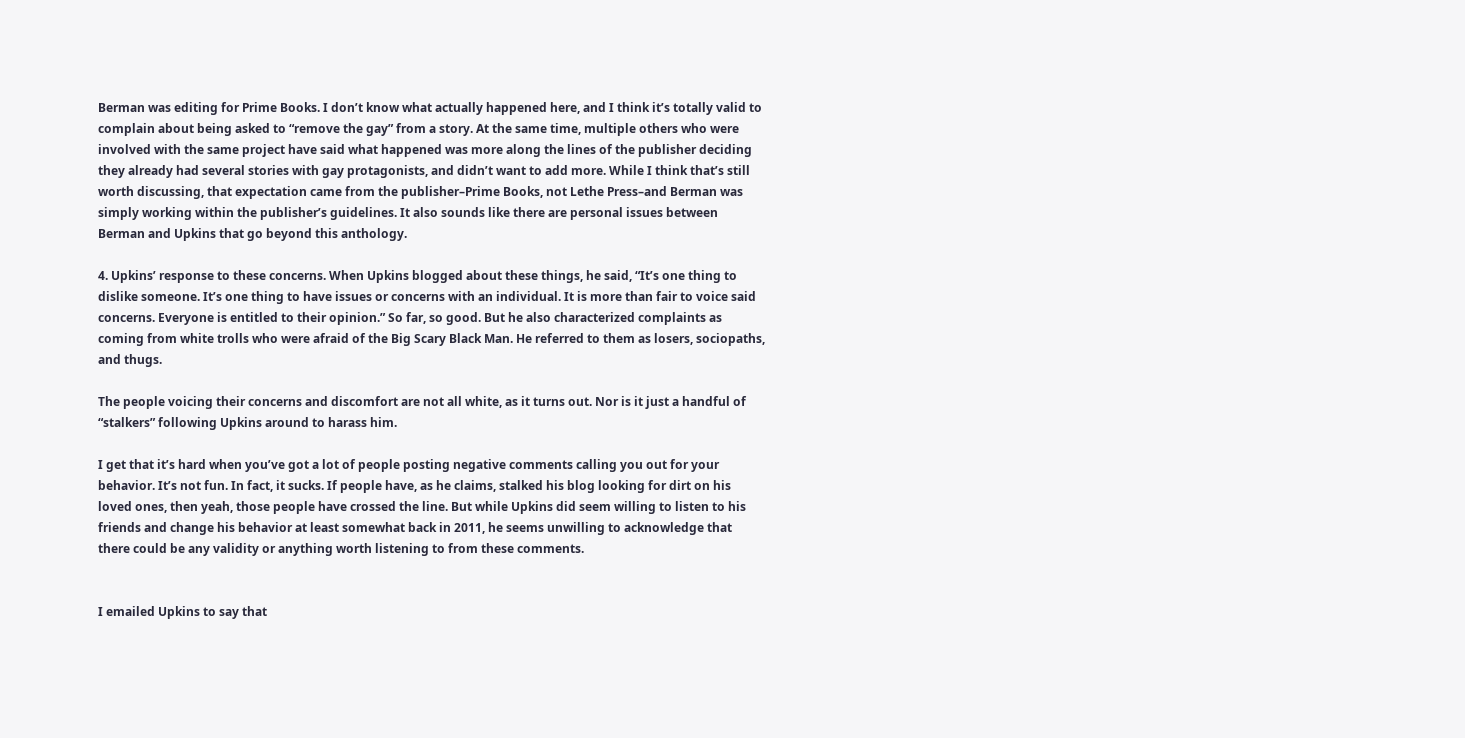Berman was editing for Prime Books. I don’t know what actually happened here, and I think it’s totally valid to complain about being asked to “remove the gay” from a story. At the same time, multiple others who were involved with the same project have said what happened was more along the lines of the publisher deciding they already had several stories with gay protagonists, and didn’t want to add more. While I think that’s still worth discussing, that expectation came from the publisher–Prime Books, not Lethe Press–and Berman was simply working within the publisher’s guidelines. It also sounds like there are personal issues between Berman and Upkins that go beyond this anthology.

4. Upkins’ response to these concerns. When Upkins blogged about these things, he said, “It’s one thing to dislike someone. It’s one thing to have issues or concerns with an individual. It is more than fair to voice said concerns. Everyone is entitled to their opinion.” So far, so good. But he also characterized complaints as coming from white trolls who were afraid of the Big Scary Black Man. He referred to them as losers, sociopaths, and thugs.

The people voicing their concerns and discomfort are not all white, as it turns out. Nor is it just a handful of “stalkers” following Upkins around to harass him.

I get that it’s hard when you’ve got a lot of people posting negative comments calling you out for your behavior. It’s not fun. In fact, it sucks. If people have, as he claims, stalked his blog looking for dirt on his loved ones, then yeah, those people have crossed the line. But while Upkins did seem willing to listen to his friends and change his behavior at least somewhat back in 2011, he seems unwilling to acknowledge that there could be any validity or anything worth listening to from these comments.


I emailed Upkins to say that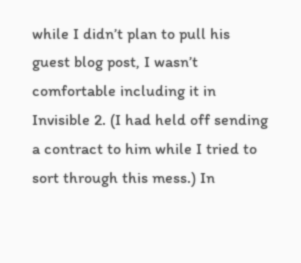while I didn’t plan to pull his guest blog post, I wasn’t comfortable including it in Invisible 2. (I had held off sending a contract to him while I tried to sort through this mess.) In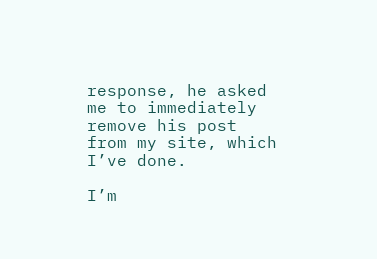response, he asked me to immediately remove his post from my site, which I’ve done.

I’m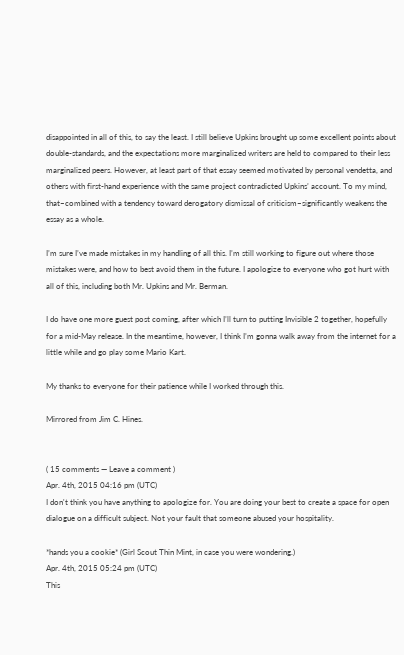disappointed in all of this, to say the least. I still believe Upkins brought up some excellent points about double-standards, and the expectations more marginalized writers are held to compared to their less marginalized peers. However, at least part of that essay seemed motivated by personal vendetta, and others with first-hand experience with the same project contradicted Upkins’ account. To my mind, that–combined with a tendency toward derogatory dismissal of criticism–significantly weakens the essay as a whole.

I’m sure I’ve made mistakes in my handling of all this. I’m still working to figure out where those mistakes were, and how to best avoid them in the future. I apologize to everyone who got hurt with all of this, including both Mr. Upkins and Mr. Berman.

I do have one more guest post coming, after which I’ll turn to putting Invisible 2 together, hopefully for a mid-May release. In the meantime, however, I think I’m gonna walk away from the internet for a little while and go play some Mario Kart.

My thanks to everyone for their patience while I worked through this.

Mirrored from Jim C. Hines.


( 15 comments — Leave a comment )
Apr. 4th, 2015 04:16 pm (UTC)
I don't think you have anything to apologize for. You are doing your best to create a space for open dialogue on a difficult subject. Not your fault that someone abused your hospitality.

*hands you a cookie* (Girl Scout Thin Mint, in case you were wondering.)
Apr. 4th, 2015 05:24 pm (UTC)
This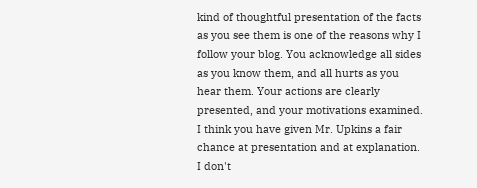kind of thoughtful presentation of the facts as you see them is one of the reasons why I follow your blog. You acknowledge all sides as you know them, and all hurts as you hear them. Your actions are clearly presented, and your motivations examined. I think you have given Mr. Upkins a fair chance at presentation and at explanation. I don't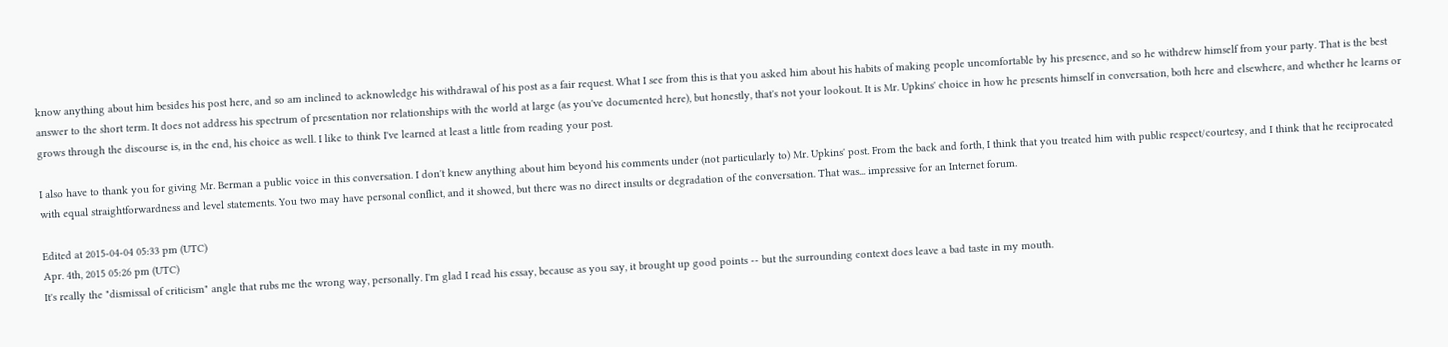know anything about him besides his post here, and so am inclined to acknowledge his withdrawal of his post as a fair request. What I see from this is that you asked him about his habits of making people uncomfortable by his presence, and so he withdrew himself from your party. That is the best answer to the short term. It does not address his spectrum of presentation nor relationships with the world at large (as you've documented here), but honestly, that's not your lookout. It is Mr. Upkins' choice in how he presents himself in conversation, both here and elsewhere, and whether he learns or grows through the discourse is, in the end, his choice as well. I like to think I've learned at least a little from reading your post.

I also have to thank you for giving Mr. Berman a public voice in this conversation. I don't knew anything about him beyond his comments under (not particularly to) Mr. Upkins' post. From the back and forth, I think that you treated him with public respect/courtesy, and I think that he reciprocated with equal straightforwardness and level statements. You two may have personal conflict, and it showed, but there was no direct insults or degradation of the conversation. That was... impressive for an Internet forum.

Edited at 2015-04-04 05:33 pm (UTC)
Apr. 4th, 2015 05:26 pm (UTC)
It's really the "dismissal of criticism" angle that rubs me the wrong way, personally. I'm glad I read his essay, because as you say, it brought up good points -- but the surrounding context does leave a bad taste in my mouth.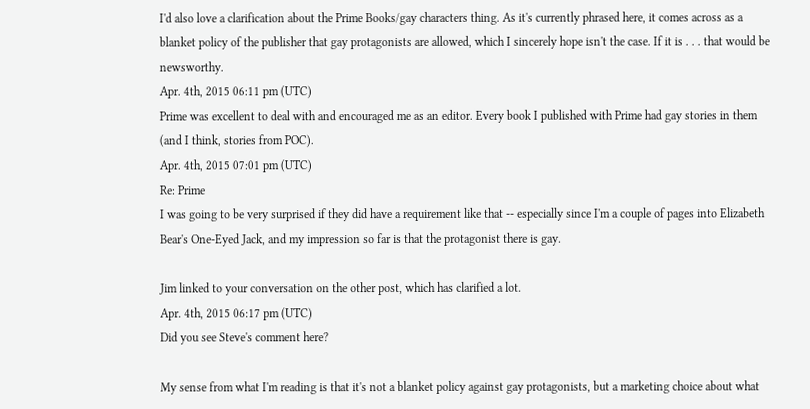I'd also love a clarification about the Prime Books/gay characters thing. As it's currently phrased here, it comes across as a blanket policy of the publisher that gay protagonists are allowed, which I sincerely hope isn't the case. If it is . . . that would be newsworthy.
Apr. 4th, 2015 06:11 pm (UTC)
Prime was excellent to deal with and encouraged me as an editor. Every book I published with Prime had gay stories in them (and I think, stories from POC).
Apr. 4th, 2015 07:01 pm (UTC)
Re: Prime
I was going to be very surprised if they did have a requirement like that -- especially since I'm a couple of pages into Elizabeth Bear's One-Eyed Jack, and my impression so far is that the protagonist there is gay.

Jim linked to your conversation on the other post, which has clarified a lot.
Apr. 4th, 2015 06:17 pm (UTC)
Did you see Steve's comment here?

My sense from what I'm reading is that it's not a blanket policy against gay protagonists, but a marketing choice about what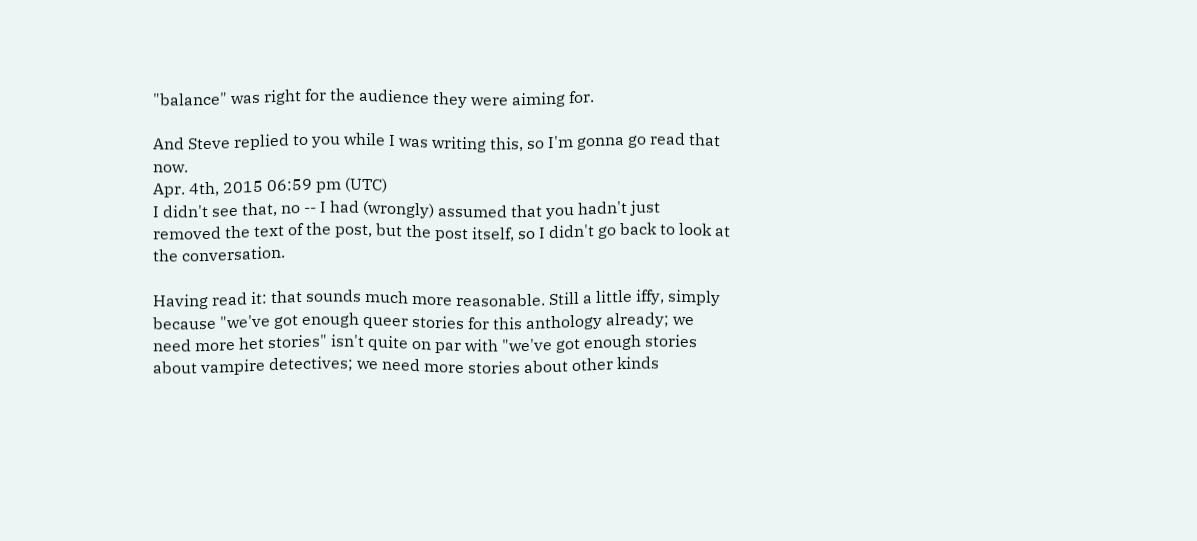"balance" was right for the audience they were aiming for.

And Steve replied to you while I was writing this, so I'm gonna go read that now.
Apr. 4th, 2015 06:59 pm (UTC)
I didn't see that, no -- I had (wrongly) assumed that you hadn't just removed the text of the post, but the post itself, so I didn't go back to look at the conversation.

Having read it: that sounds much more reasonable. Still a little iffy, simply because "we've got enough queer stories for this anthology already; we need more het stories" isn't quite on par with "we've got enough stories about vampire detectives; we need more stories about other kinds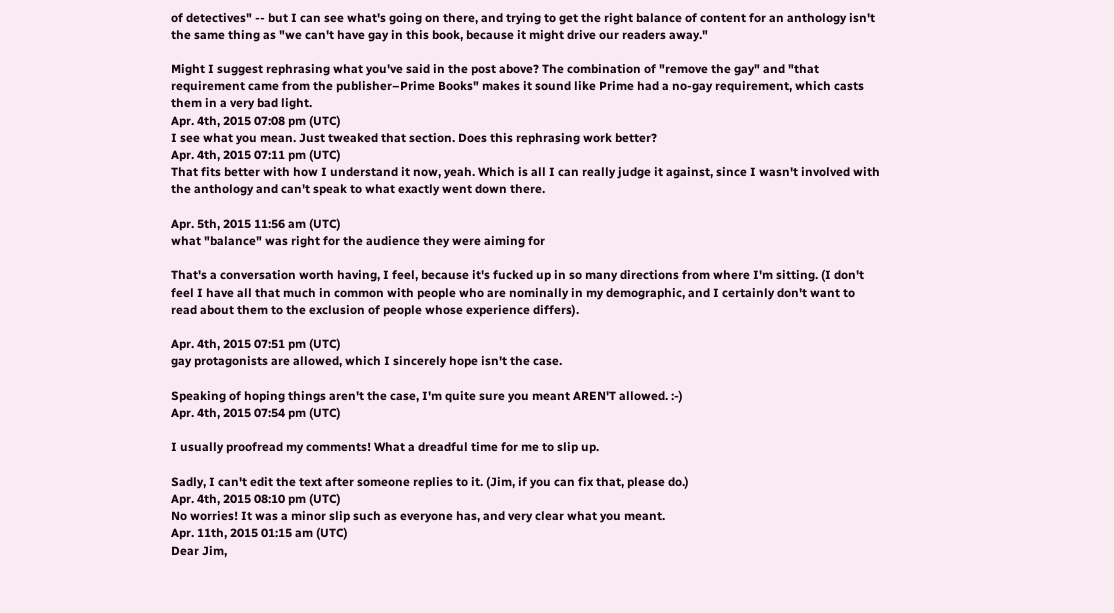of detectives" -- but I can see what's going on there, and trying to get the right balance of content for an anthology isn't the same thing as "we can't have gay in this book, because it might drive our readers away."

Might I suggest rephrasing what you've said in the post above? The combination of "remove the gay" and "that requirement came from the publisher–Prime Books" makes it sound like Prime had a no-gay requirement, which casts them in a very bad light.
Apr. 4th, 2015 07:08 pm (UTC)
I see what you mean. Just tweaked that section. Does this rephrasing work better?
Apr. 4th, 2015 07:11 pm (UTC)
That fits better with how I understand it now, yeah. Which is all I can really judge it against, since I wasn't involved with the anthology and can't speak to what exactly went down there.

Apr. 5th, 2015 11:56 am (UTC)
what "balance" was right for the audience they were aiming for

That's a conversation worth having, I feel, because it's fucked up in so many directions from where I'm sitting. (I don't feel I have all that much in common with people who are nominally in my demographic, and I certainly don't want to read about them to the exclusion of people whose experience differs).

Apr. 4th, 2015 07:51 pm (UTC)
gay protagonists are allowed, which I sincerely hope isn't the case.

Speaking of hoping things aren't the case, I'm quite sure you meant AREN'T allowed. :-)
Apr. 4th, 2015 07:54 pm (UTC)

I usually proofread my comments! What a dreadful time for me to slip up.

Sadly, I can't edit the text after someone replies to it. (Jim, if you can fix that, please do.)
Apr. 4th, 2015 08:10 pm (UTC)
No worries! It was a minor slip such as everyone has, and very clear what you meant.
Apr. 11th, 2015 01:15 am (UTC)
Dear Jim,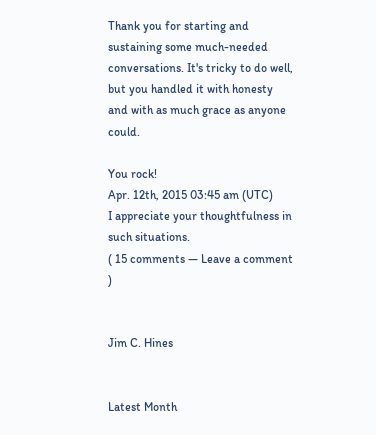Thank you for starting and sustaining some much-needed conversations. It's tricky to do well, but you handled it with honesty and with as much grace as anyone could.

You rock!
Apr. 12th, 2015 03:45 am (UTC)
I appreciate your thoughtfulness in such situations.
( 15 comments — Leave a comment )


Jim C. Hines


Latest Month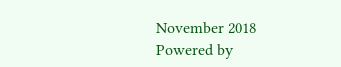November 2018
Powered by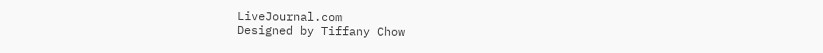LiveJournal.com
Designed by Tiffany Chow